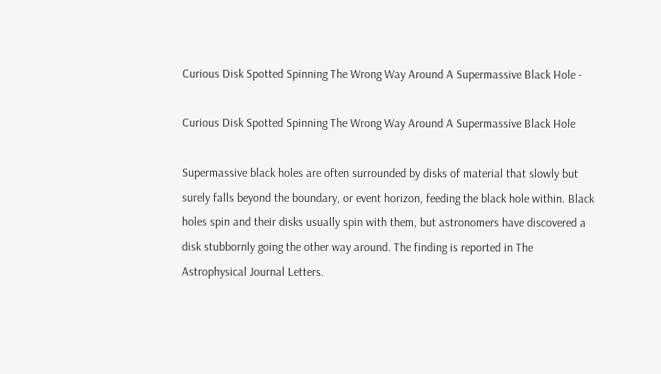Curious Disk Spotted Spinning The Wrong Way Around A Supermassive Black Hole -

Curious Disk Spotted Spinning The Wrong Way Around A Supermassive Black Hole

Supermassive black holes are often surrounded by disks of material that slowly but surely falls beyond the boundary, or event horizon, feeding the black hole within. Black holes spin and their disks usually spin with them, but astronomers have discovered a disk stubbornly going the other way around. The finding is reported in The Astrophysical Journal Letters.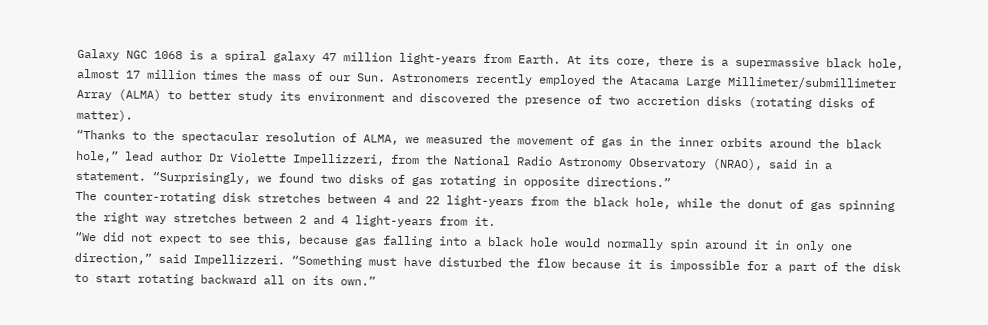Galaxy NGC 1068 is a spiral galaxy 47 million light-years from Earth. At its core, there is a supermassive black hole, almost 17 million times the mass of our Sun. Astronomers recently employed the Atacama Large Millimeter/submillimeter Array (ALMA) to better study its environment and discovered the presence of two accretion disks (rotating disks of matter).
“Thanks to the spectacular resolution of ALMA, we measured the movement of gas in the inner orbits around the black hole,” lead author Dr Violette Impellizzeri, from the National Radio Astronomy Observatory (NRAO), said in a statement. “Surprisingly, we found two disks of gas rotating in opposite directions.”
The counter-rotating disk stretches between 4 and 22 light-years from the black hole, while the donut of gas spinning the right way stretches between 2 and 4 light-years from it.
“We did not expect to see this, because gas falling into a black hole would normally spin around it in only one direction,” said Impellizzeri. “Something must have disturbed the flow because it is impossible for a part of the disk to start rotating backward all on its own.”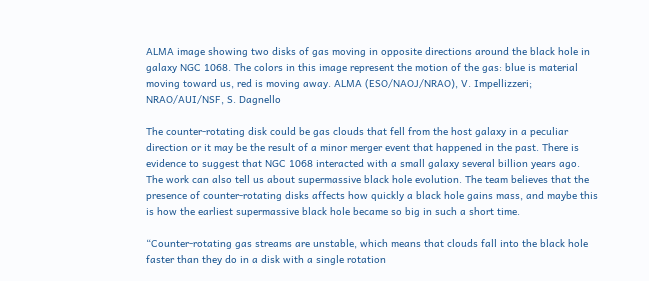ALMA image showing two disks of gas moving in opposite directions around the black hole in galaxy NGC 1068. The colors in this image represent the motion of the gas: blue is material moving toward us, red is moving away. ALMA (ESO/NAOJ/NRAO), V. Impellizzeri; NRAO/AUI/NSF, S. Dagnello

The counter-rotating disk could be gas clouds that fell from the host galaxy in a peculiar direction or it may be the result of a minor merger event that happened in the past. There is evidence to suggest that NGC 1068 interacted with a small galaxy several billion years ago.
The work can also tell us about supermassive black hole evolution. The team believes that the presence of counter-rotating disks affects how quickly a black hole gains mass, and maybe this is how the earliest supermassive black hole became so big in such a short time.

“Counter-rotating gas streams are unstable, which means that clouds fall into the black hole faster than they do in a disk with a single rotation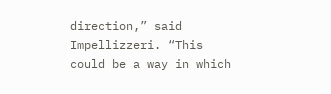direction,” said Impellizzeri. “This could be a way in which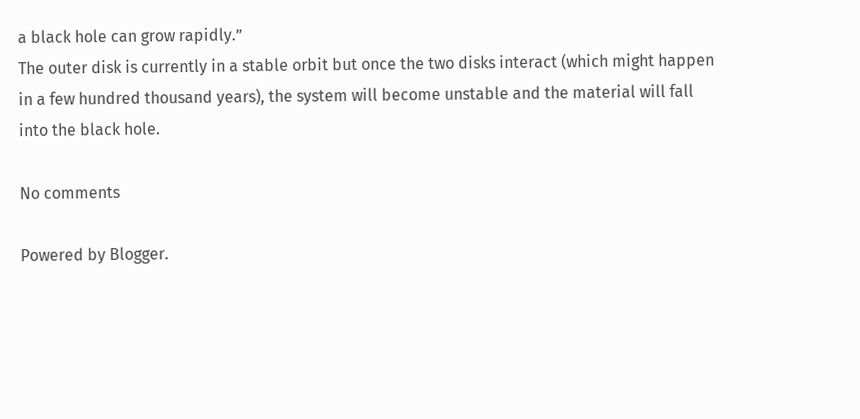a black hole can grow rapidly.”
The outer disk is currently in a stable orbit but once the two disks interact (which might happen in a few hundred thousand years), the system will become unstable and the material will fall into the black hole.

No comments

Powered by Blogger.